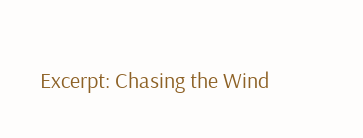Excerpt: Chasing the Wind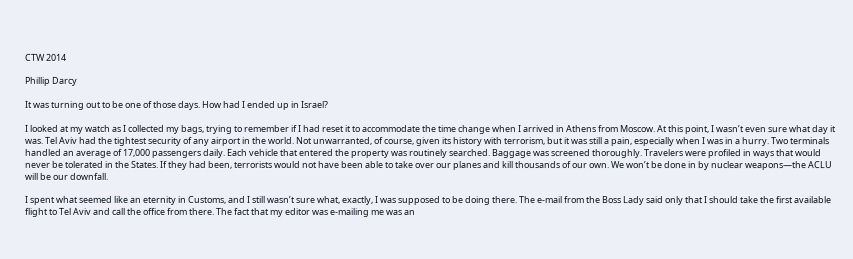CTW 2014

Phillip Darcy

It was turning out to be one of those days. How had I ended up in Israel?

I looked at my watch as I collected my bags, trying to remember if I had reset it to accommodate the time change when I arrived in Athens from Moscow. At this point, I wasn’t even sure what day it was. Tel Aviv had the tightest security of any airport in the world. Not unwarranted, of course, given its history with terrorism, but it was still a pain, especially when I was in a hurry. Two terminals handled an average of 17,000 passengers daily. Each vehicle that entered the property was routinely searched. Baggage was screened thoroughly. Travelers were profiled in ways that would never be tolerated in the States. If they had been, terrorists would not have been able to take over our planes and kill thousands of our own. We won’t be done in by nuclear weapons—the ACLU will be our downfall.

I spent what seemed like an eternity in Customs, and I still wasn’t sure what, exactly, I was supposed to be doing there. The e-mail from the Boss Lady said only that I should take the first available flight to Tel Aviv and call the office from there. The fact that my editor was e-mailing me was an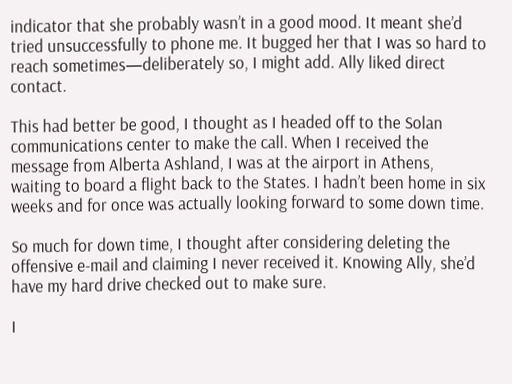indicator that she probably wasn’t in a good mood. It meant she’d tried unsuccessfully to phone me. It bugged her that I was so hard to reach sometimes—deliberately so, I might add. Ally liked direct contact.

This had better be good, I thought as I headed off to the Solan communications center to make the call. When I received the message from Alberta Ashland, I was at the airport in Athens, waiting to board a flight back to the States. I hadn’t been home in six weeks and for once was actually looking forward to some down time.

So much for down time, I thought after considering deleting the offensive e-mail and claiming I never received it. Knowing Ally, she’d have my hard drive checked out to make sure.

I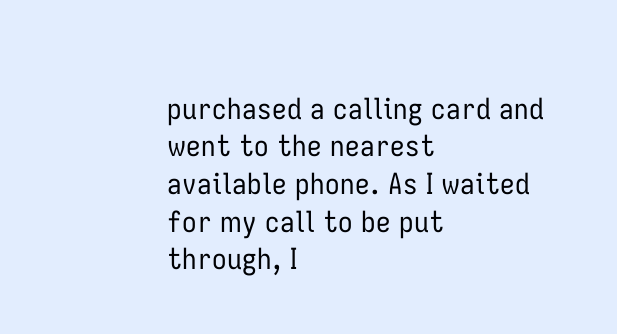purchased a calling card and went to the nearest available phone. As I waited for my call to be put through, I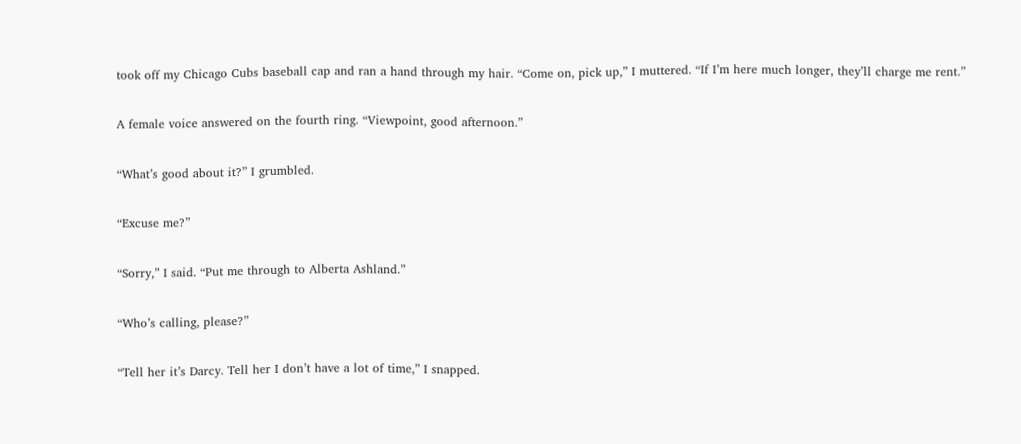took off my Chicago Cubs baseball cap and ran a hand through my hair. “Come on, pick up,” I muttered. “If I’m here much longer, they’ll charge me rent.”

A female voice answered on the fourth ring. “Viewpoint, good afternoon.”

“What’s good about it?” I grumbled.

“Excuse me?”

“Sorry,” I said. “Put me through to Alberta Ashland.”

“Who’s calling, please?”

“Tell her it’s Darcy. Tell her I don’t have a lot of time,” I snapped.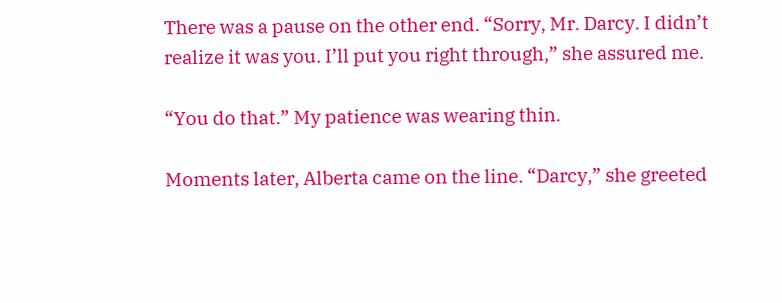There was a pause on the other end. “Sorry, Mr. Darcy. I didn’t realize it was you. I’ll put you right through,” she assured me.

“You do that.” My patience was wearing thin.

Moments later, Alberta came on the line. “Darcy,” she greeted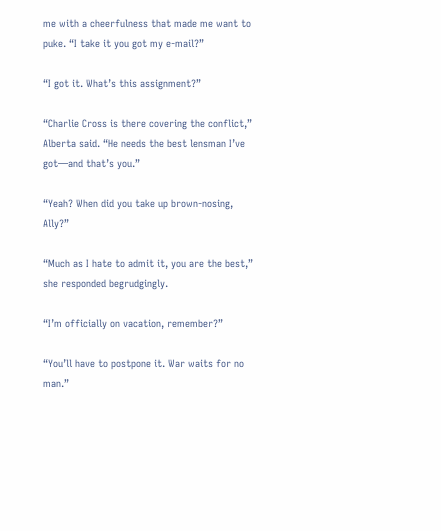me with a cheerfulness that made me want to puke. “I take it you got my e-mail?”

“I got it. What’s this assignment?”

“Charlie Cross is there covering the conflict,” Alberta said. “He needs the best lensman I’ve got—and that’s you.”

“Yeah? When did you take up brown-nosing, Ally?”

“Much as I hate to admit it, you are the best,” she responded begrudgingly.

“I’m officially on vacation, remember?”

“You’ll have to postpone it. War waits for no man.”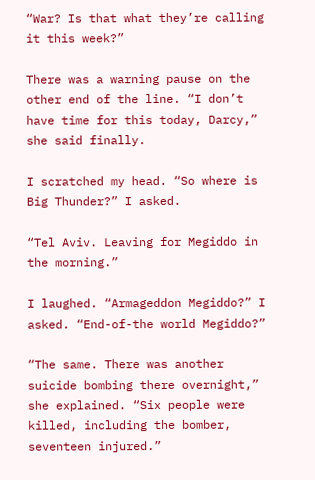“War? Is that what they’re calling it this week?”

There was a warning pause on the other end of the line. “I don’t have time for this today, Darcy,” she said finally.

I scratched my head. “So where is Big Thunder?” I asked.

“Tel Aviv. Leaving for Megiddo in the morning.”

I laughed. “Armageddon Megiddo?” I asked. “End-of-the world Megiddo?”

“The same. There was another suicide bombing there overnight,” she explained. “Six people were killed, including the bomber, seventeen injured.”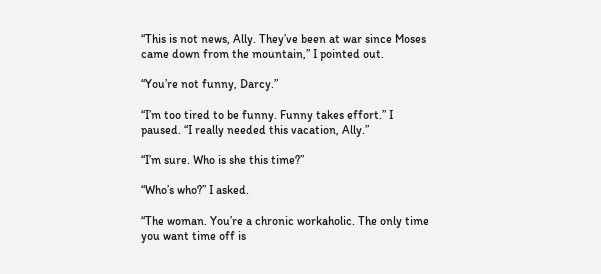“This is not news, Ally. They’ve been at war since Moses came down from the mountain,” I pointed out.

“You’re not funny, Darcy.”

“I’m too tired to be funny. Funny takes effort.” I paused. “I really needed this vacation, Ally.”

“I’m sure. Who is she this time?”

“Who’s who?” I asked.

“The woman. You’re a chronic workaholic. The only time you want time off is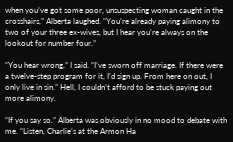when you’ve got some poor, unsuspecting woman caught in the crosshairs,” Alberta laughed. “You’re already paying alimony to two of your three ex-wives, but I hear you’re always on the lookout for number four.”

“You hear wrong,” I said. “I’ve sworn off marriage. If there were a twelve-step program for it, I’d sign up. From here on out, I only live in sin.” Hell, I couldn’t afford to be stuck paying out more alimony.

“If you say so.” Alberta was obviously in no mood to debate with me. “Listen, Charlie’s at the Armon Ha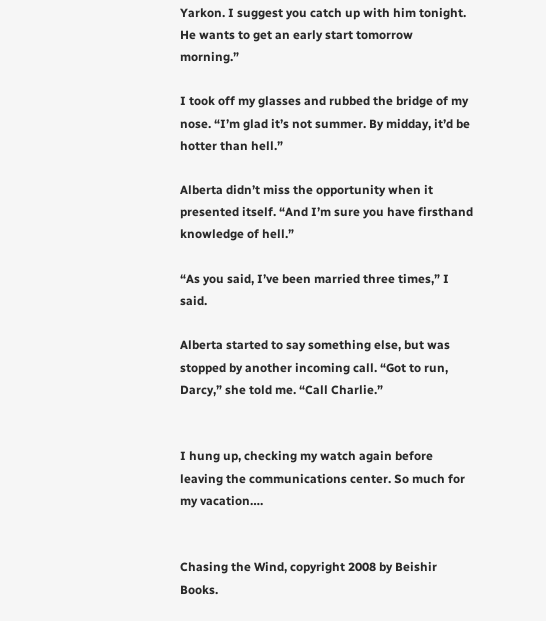Yarkon. I suggest you catch up with him tonight. He wants to get an early start tomorrow morning.”

I took off my glasses and rubbed the bridge of my nose. “I’m glad it’s not summer. By midday, it’d be hotter than hell.”

Alberta didn’t miss the opportunity when it presented itself. “And I’m sure you have firsthand knowledge of hell.”

“As you said, I’ve been married three times,” I said.

Alberta started to say something else, but was stopped by another incoming call. “Got to run, Darcy,” she told me. “Call Charlie.”


I hung up, checking my watch again before leaving the communications center. So much for my vacation….


Chasing the Wind, copyright 2008 by Beishir Books.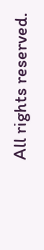All rights reserved.